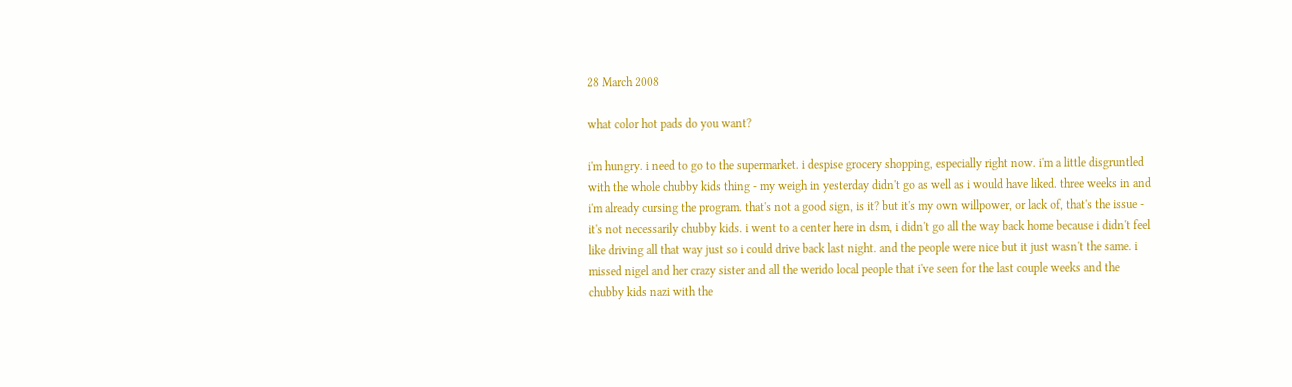28 March 2008

what color hot pads do you want?

i'm hungry. i need to go to the supermarket. i despise grocery shopping, especially right now. i'm a little disgruntled with the whole chubby kids thing - my weigh in yesterday didn't go as well as i would have liked. three weeks in and i'm already cursing the program. that's not a good sign, is it? but it's my own willpower, or lack of, that's the issue - it's not necessarily chubby kids. i went to a center here in dsm, i didn't go all the way back home because i didn't feel like driving all that way just so i could drive back last night. and the people were nice but it just wasn't the same. i missed nigel and her crazy sister and all the werido local people that i've seen for the last couple weeks and the chubby kids nazi with the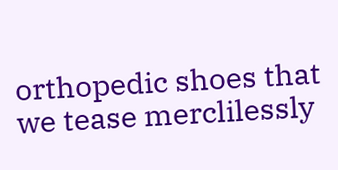orthopedic shoes that we tease merclilessly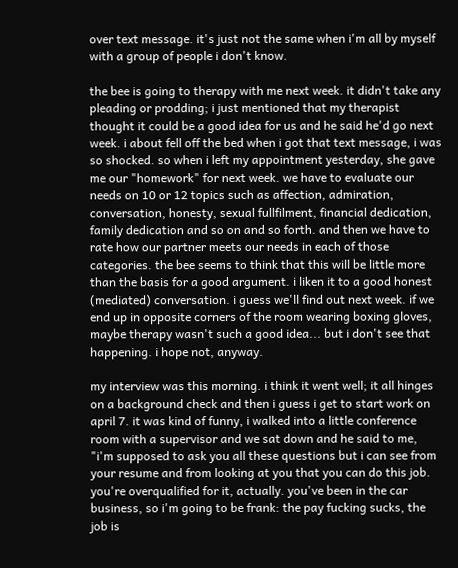over text message. it's just not the same when i'm all by myself with a group of people i don't know.

the bee is going to therapy with me next week. it didn't take any pleading or prodding; i just mentioned that my therapist thought it could be a good idea for us and he said he'd go next week. i about fell off the bed when i got that text message, i was so shocked. so when i left my appointment yesterday, she gave me our "homework" for next week. we have to evaluate our needs on 10 or 12 topics such as affection, admiration, conversation, honesty, sexual fullfilment, financial dedication, family dedication and so on and so forth. and then we have to rate how our partner meets our needs in each of those categories. the bee seems to think that this will be little more than the basis for a good argument. i liken it to a good honest (mediated) conversation. i guess we'll find out next week. if we end up in opposite corners of the room wearing boxing gloves, maybe therapy wasn't such a good idea... but i don't see that happening. i hope not, anyway.

my interview was this morning. i think it went well; it all hinges on a background check and then i guess i get to start work on april 7. it was kind of funny, i walked into a little conference room with a supervisor and we sat down and he said to me, "i'm supposed to ask you all these questions but i can see from your resume and from looking at you that you can do this job. you're overqualified for it, actually. you've been in the car business, so i'm going to be frank: the pay fucking sucks, the job is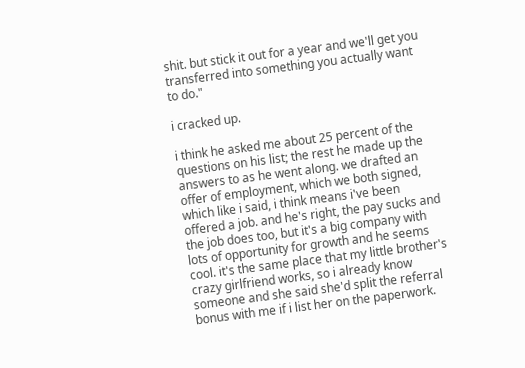shit. but stick it out for a year and we'll get you transferred into something you actually want to do."

i cracked up.

i think he asked me about 25 percent of the questions on his list; the rest he made up the answers to as he went along. we drafted an offer of employment, which we both signed, which like i said, i think means i've been offered a job. and he's right, the pay sucks and the job does too, but it's a big company with lots of opportunity for growth and he seems cool. it's the same place that my little brother's crazy girlfriend works, so i already know someone and she said she'd split the referral bonus with me if i list her on the paperwork.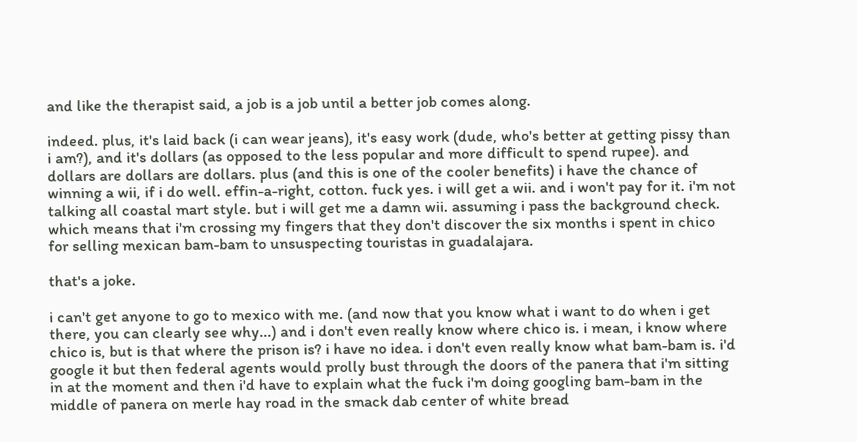and like the therapist said, a job is a job until a better job comes along.

indeed. plus, it's laid back (i can wear jeans), it's easy work (dude, who's better at getting pissy than i am?), and it's dollars (as opposed to the less popular and more difficult to spend rupee). and dollars are dollars are dollars. plus (and this is one of the cooler benefits) i have the chance of winning a wii, if i do well. effin-a-right, cotton. fuck yes. i will get a wii. and i won't pay for it. i'm not talking all coastal mart style. but i will get me a damn wii. assuming i pass the background check. which means that i'm crossing my fingers that they don't discover the six months i spent in chico for selling mexican bam-bam to unsuspecting touristas in guadalajara.

that's a joke.

i can't get anyone to go to mexico with me. (and now that you know what i want to do when i get there, you can clearly see why...) and i don't even really know where chico is. i mean, i know where chico is, but is that where the prison is? i have no idea. i don't even really know what bam-bam is. i'd google it but then federal agents would prolly bust through the doors of the panera that i'm sitting in at the moment and then i'd have to explain what the fuck i'm doing googling bam-bam in the middle of panera on merle hay road in the smack dab center of white bread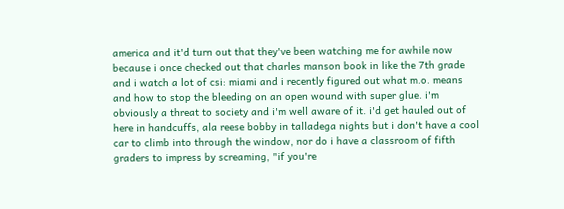america and it'd turn out that they've been watching me for awhile now because i once checked out that charles manson book in like the 7th grade and i watch a lot of csi: miami and i recently figured out what m.o. means and how to stop the bleeding on an open wound with super glue. i'm obviously a threat to society and i'm well aware of it. i'd get hauled out of here in handcuffs, ala reese bobby in talladega nights but i don't have a cool car to climb into through the window, nor do i have a classroom of fifth graders to impress by screaming, "if you're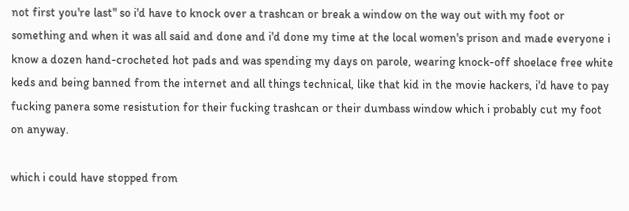not first you're last" so i'd have to knock over a trashcan or break a window on the way out with my foot or something and when it was all said and done and i'd done my time at the local women's prison and made everyone i know a dozen hand-crocheted hot pads and was spending my days on parole, wearing knock-off shoelace free white keds and being banned from the internet and all things technical, like that kid in the movie hackers, i'd have to pay fucking panera some resistution for their fucking trashcan or their dumbass window which i probably cut my foot on anyway.

which i could have stopped from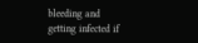bleeding and getting infected if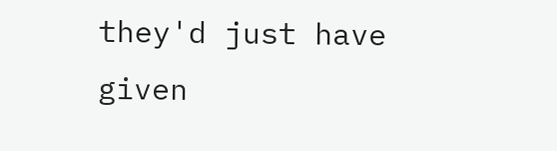they'd just have given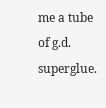me a tube of g.d. superglue.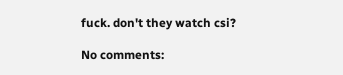fuck. don't they watch csi?

No comments: